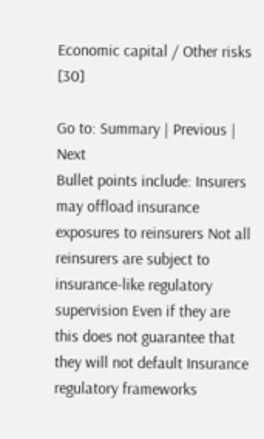Economic capital / Other risks [30]

Go to: Summary | Previous | Next
Bullet points include: Insurers may offload insurance exposures to reinsurers Not all reinsurers are subject to insurance-like regulatory supervision Even if they are this does not guarantee that they will not default Insurance regulatory frameworks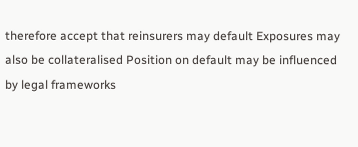therefore accept that reinsurers may default Exposures may also be collateralised Position on default may be influenced by legal frameworks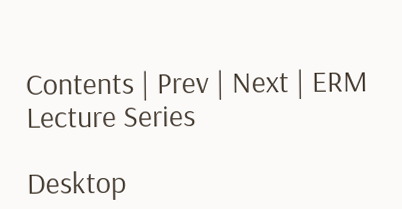Contents | Prev | Next | ERM Lecture Series

Desktop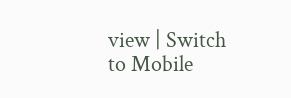view | Switch to Mobile